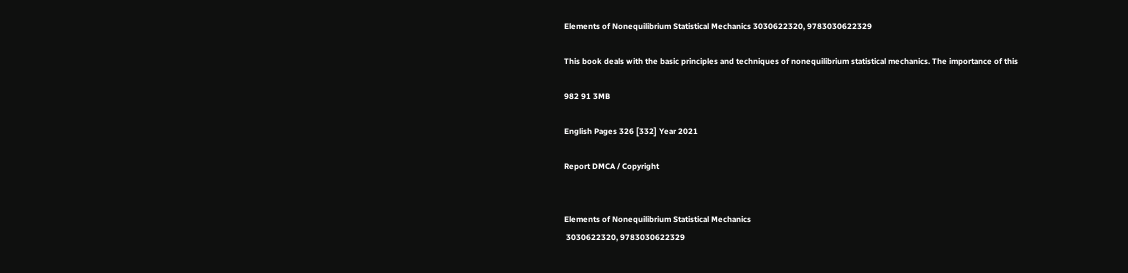Elements of Nonequilibrium Statistical Mechanics 3030622320, 9783030622329

This book deals with the basic principles and techniques of nonequilibrium statistical mechanics. The importance of this

982 91 3MB

English Pages 326 [332] Year 2021

Report DMCA / Copyright


Elements of Nonequilibrium Statistical Mechanics
 3030622320, 9783030622329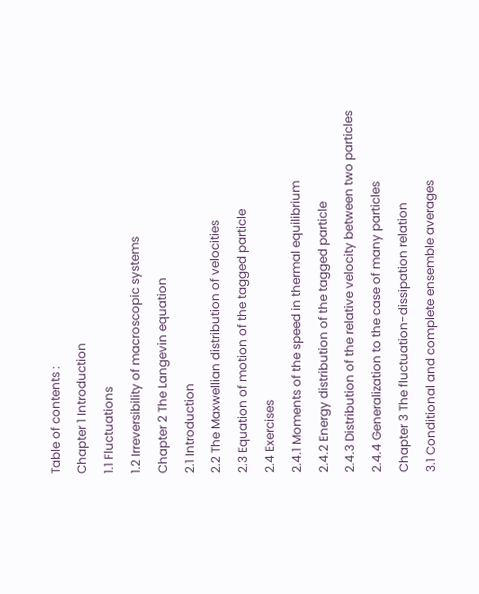Table of contents :
Chapter 1 Introduction
1.1 Fluctuations
1.2 Irreversibility of macroscopic systems
Chapter 2 The Langevin equation
2.1 Introduction
2.2 The Maxwellian distribution of velocities
2.3 Equation of motion of the tagged particle
2.4 Exercises
2.4.1 Moments of the speed in thermal equilibrium
2.4.2 Energy distribution of the tagged particle
2.4.3 Distribution of the relative velocity between two particles
2.4.4 Generalization to the case of many particles
Chapter 3 The fluctuation-dissipation relation
3.1 Conditional and complete ensemble averages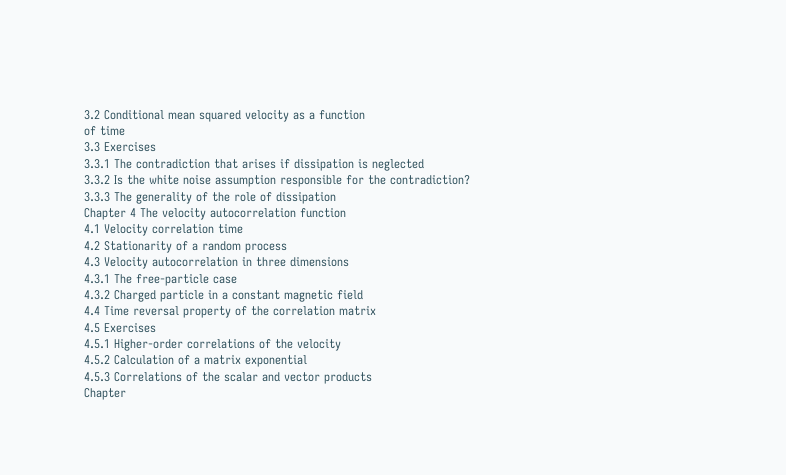3.2 Conditional mean squared velocity as a function
of time
3.3 Exercises
3.3.1 The contradiction that arises if dissipation is neglected
3.3.2 Is the white noise assumption responsible for the contradiction?
3.3.3 The generality of the role of dissipation
Chapter 4 The velocity autocorrelation function
4.1 Velocity correlation time
4.2 Stationarity of a random process
4.3 Velocity autocorrelation in three dimensions
4.3.1 The free-particle case
4.3.2 Charged particle in a constant magnetic field
4.4 Time reversal property of the correlation matrix
4.5 Exercises
4.5.1 Higher-order correlations of the velocity
4.5.2 Calculation of a matrix exponential
4.5.3 Correlations of the scalar and vector products
Chapter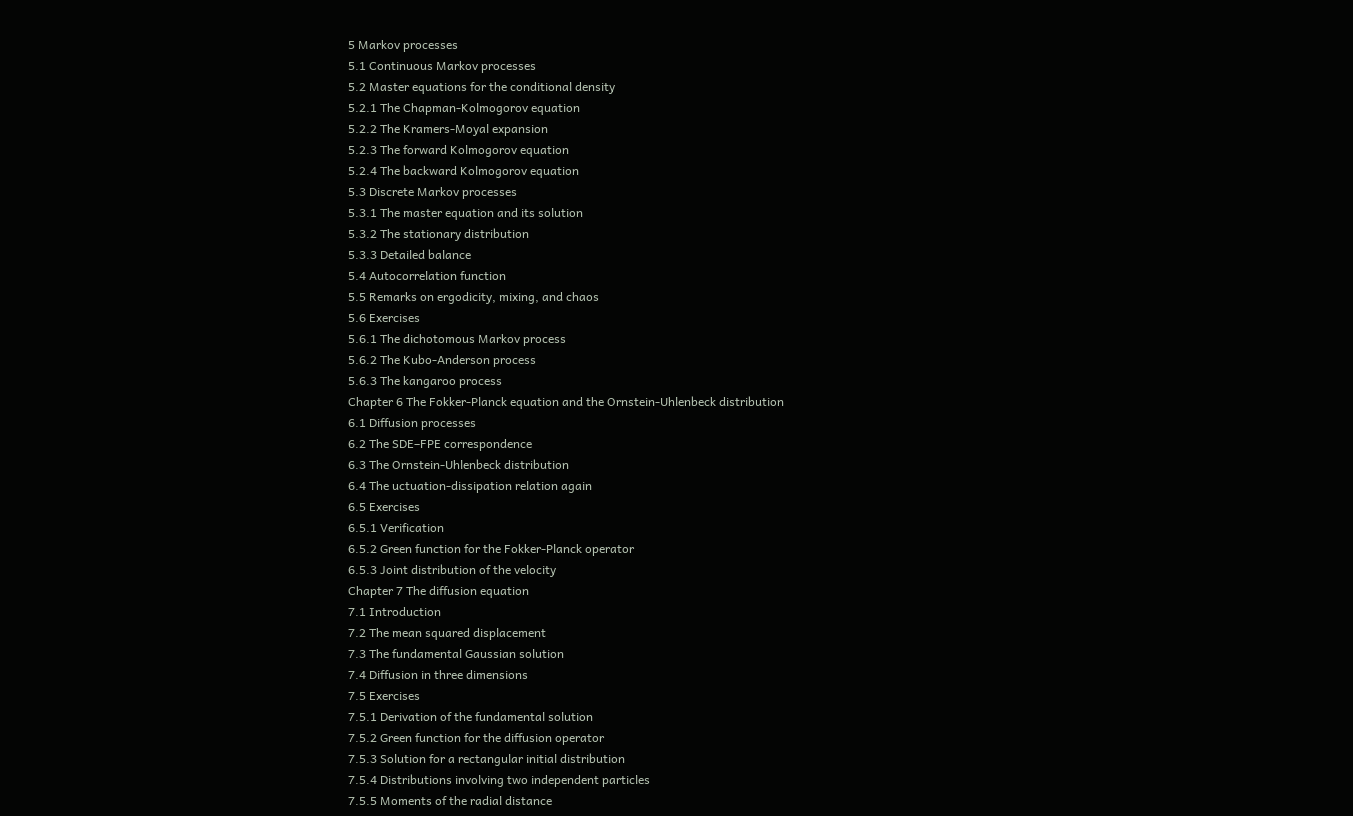5 Markov processes
5.1 Continuous Markov processes
5.2 Master equations for the conditional density
5.2.1 The Chapman-Kolmogorov equation
5.2.2 The Kramers-Moyal expansion
5.2.3 The forward Kolmogorov equation
5.2.4 The backward Kolmogorov equation
5.3 Discrete Markov processes
5.3.1 The master equation and its solution
5.3.2 The stationary distribution
5.3.3 Detailed balance
5.4 Autocorrelation function
5.5 Remarks on ergodicity, mixing, and chaos
5.6 Exercises
5.6.1 The dichotomous Markov process
5.6.2 The Kubo-Anderson process
5.6.3 The kangaroo process
Chapter 6 The Fokker-Planck equation and the Ornstein-Uhlenbeck distribution
6.1 Diffusion processes
6.2 The SDE–FPE correspondence
6.3 The Ornstein-Uhlenbeck distribution
6.4 The uctuation-dissipation relation again
6.5 Exercises
6.5.1 Verification
6.5.2 Green function for the Fokker-Planck operator
6.5.3 Joint distribution of the velocity
Chapter 7 The diffusion equation
7.1 Introduction
7.2 The mean squared displacement
7.3 The fundamental Gaussian solution
7.4 Diffusion in three dimensions
7.5 Exercises
7.5.1 Derivation of the fundamental solution
7.5.2 Green function for the diffusion operator
7.5.3 Solution for a rectangular initial distribution
7.5.4 Distributions involving two independent particles
7.5.5 Moments of the radial distance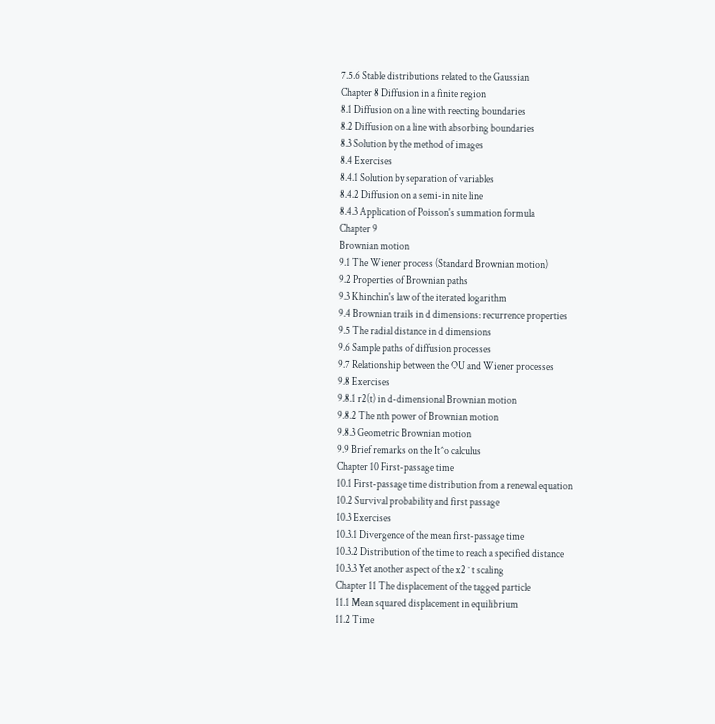7.5.6 Stable distributions related to the Gaussian
Chapter 8 Diffusion in a finite region
8.1 Diffusion on a line with reecting boundaries
8.2 Diffusion on a line with absorbing boundaries
8.3 Solution by the method of images
8.4 Exercises
8.4.1 Solution by separation of variables
8.4.2 Diffusion on a semi-in nite line
8.4.3 Application of Poisson's summation formula
Chapter 9
Brownian motion
9.1 The Wiener process (Standard Brownian motion)
9.2 Properties of Brownian paths
9.3 Khinchin's law of the iterated logarithm
9.4 Brownian trails in d dimensions: recurrence properties
9.5 The radial distance in d dimensions
9.6 Sample paths of diffusion processes
9.7 Relationship between the OU and Wiener processes
9.8 Exercises
9.8.1 r2(t) in d-dimensional Brownian motion
9.8.2 The nth power of Brownian motion
9.8.3 Geometric Brownian motion
9.9 Brief remarks on the It^o calculus
Chapter 10 First-passage time
10.1 First-passage time distribution from a renewal equation
10.2 Survival probability and first passage
10.3 Exercises
10.3.1 Divergence of the mean first-passage time
10.3.2 Distribution of the time to reach a specified distance
10.3.3 Yet another aspect of the x2 ˘ t scaling
Chapter 11 The displacement of the tagged particle
11.1 Mean squared displacement in equilibrium
11.2 Time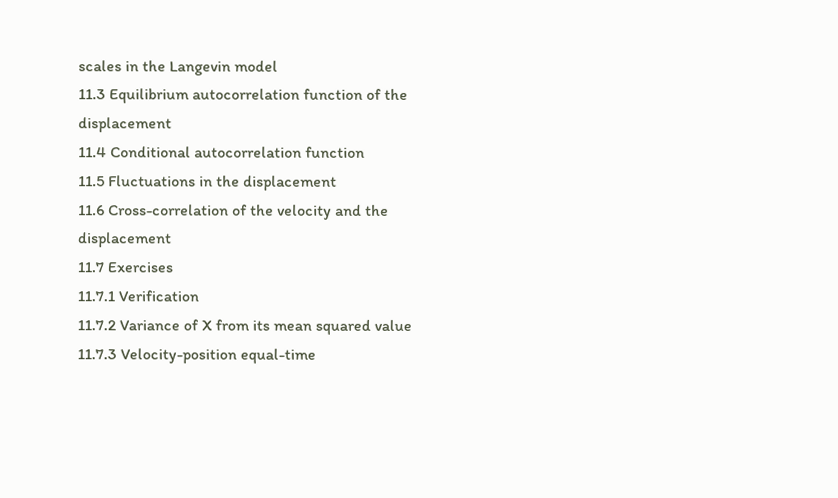scales in the Langevin model
11.3 Equilibrium autocorrelation function of the displacement
11.4 Conditional autocorrelation function
11.5 Fluctuations in the displacement
11.6 Cross-correlation of the velocity and the displacement
11.7 Exercises
11.7.1 Verification
11.7.2 Variance of X from its mean squared value
11.7.3 Velocity-position equal-time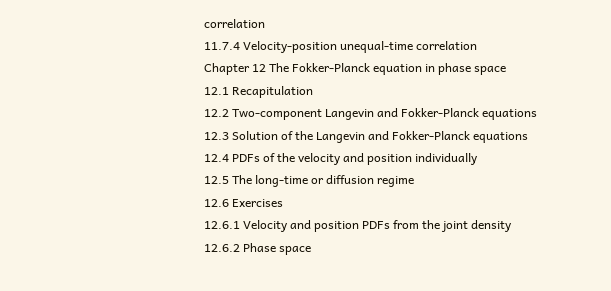correlation
11.7.4 Velocity-position unequal-time correlation
Chapter 12 The Fokker-Planck equation in phase space
12.1 Recapitulation
12.2 Two-component Langevin and Fokker-Planck equations
12.3 Solution of the Langevin and Fokker-Planck equations
12.4 PDFs of the velocity and position individually
12.5 The long-time or diffusion regime
12.6 Exercises
12.6.1 Velocity and position PDFs from the joint density
12.6.2 Phase space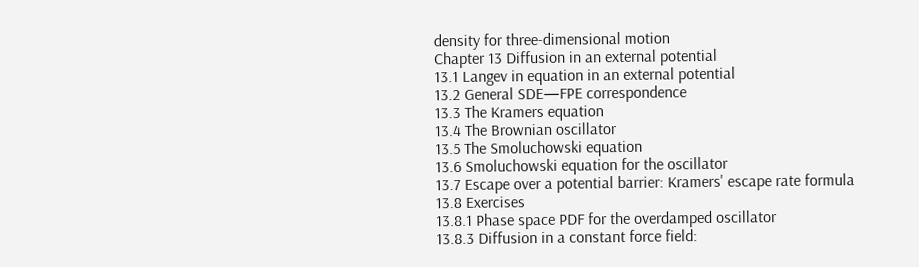density for three-dimensional motion
Chapter 13 Diffusion in an external potential
13.1 Langev in equation in an external potential
13.2 General SDE—FPE correspondence
13.3 The Kramers equation
13.4 The Brownian oscillator
13.5 The Smoluchowski equation
13.6 Smoluchowski equation for the oscillator
13.7 Escape over a potential barrier: Kramers' escape rate formula
13.8 Exercises
13.8.1 Phase space PDF for the overdamped oscillator
13.8.3 Diffusion in a constant force field: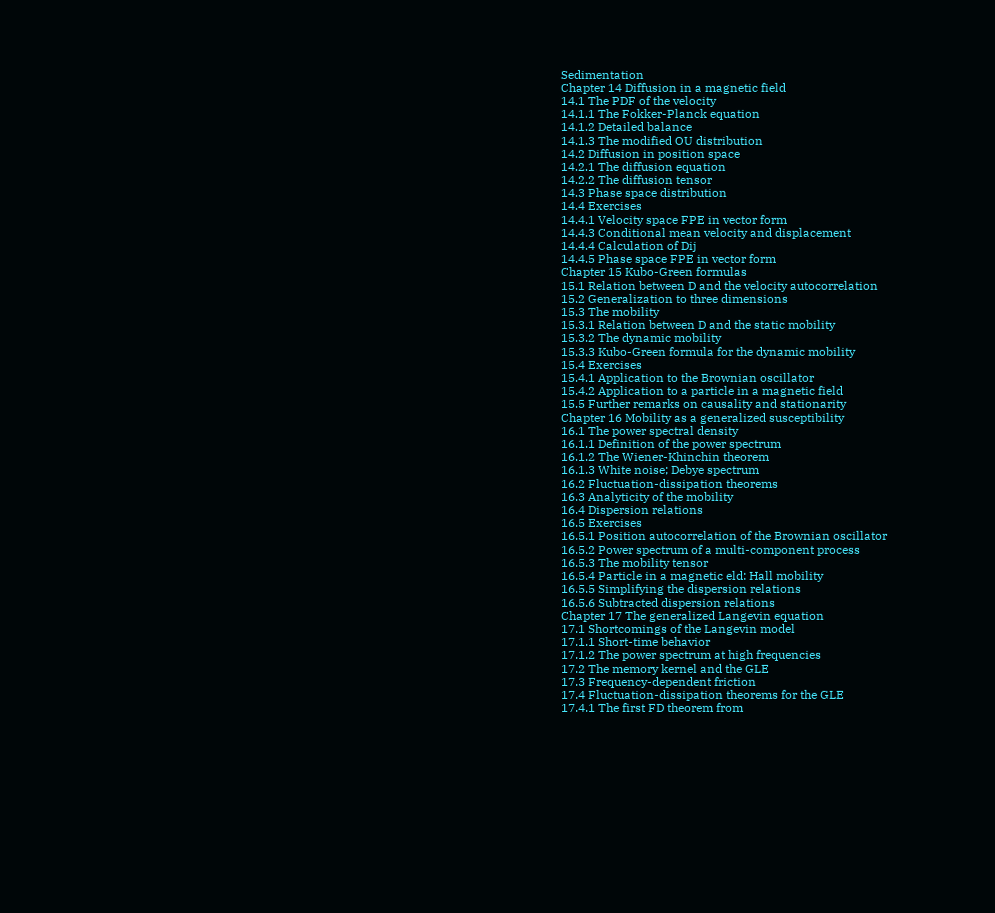Sedimentation
Chapter 14 Diffusion in a magnetic field
14.1 The PDF of the velocity
14.1.1 The Fokker-Planck equation
14.1.2 Detailed balance
14.1.3 The modified OU distribution
14.2 Diffusion in position space
14.2.1 The diffusion equation
14.2.2 The diffusion tensor
14.3 Phase space distribution
14.4 Exercises
14.4.1 Velocity space FPE in vector form
14.4.3 Conditional mean velocity and displacement
14.4.4 Calculation of Dij
14.4.5 Phase space FPE in vector form
Chapter 15 Kubo-Green formulas
15.1 Relation between D and the velocity autocorrelation
15.2 Generalization to three dimensions
15.3 The mobility
15.3.1 Relation between D and the static mobility
15.3.2 The dynamic mobility
15.3.3 Kubo-Green formula for the dynamic mobility
15.4 Exercises
15.4.1 Application to the Brownian oscillator
15.4.2 Application to a particle in a magnetic field
15.5 Further remarks on causality and stationarity
Chapter 16 Mobility as a generalized susceptibility
16.1 The power spectral density
16.1.1 Definition of the power spectrum
16.1.2 The Wiener-Khinchin theorem
16.1.3 White noise; Debye spectrum
16.2 Fluctuation-dissipation theorems
16.3 Analyticity of the mobility
16.4 Dispersion relations
16.5 Exercises
16.5.1 Position autocorrelation of the Brownian oscillator
16.5.2 Power spectrum of a multi-component process
16.5.3 The mobility tensor
16.5.4 Particle in a magnetic eld: Hall mobility
16.5.5 Simplifying the dispersion relations
16.5.6 Subtracted dispersion relations
Chapter 17 The generalized Langevin equation
17.1 Shortcomings of the Langevin model
17.1.1 Short-time behavior
17.1.2 The power spectrum at high frequencies
17.2 The memory kernel and the GLE
17.3 Frequency-dependent friction
17.4 Fluctuation-dissipation theorems for the GLE
17.4.1 The first FD theorem from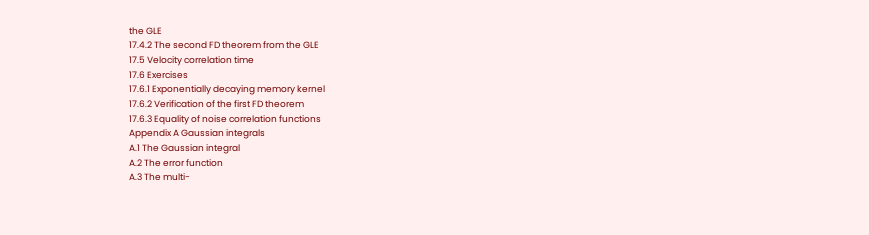the GLE
17.4.2 The second FD theorem from the GLE
17.5 Velocity correlation time
17.6 Exercises
17.6.1 Exponentially decaying memory kernel
17.6.2 Verification of the first FD theorem
17.6.3 Equality of noise correlation functions
Appendix A Gaussian integrals
A.1 The Gaussian integral
A.2 The error function
A.3 The multi-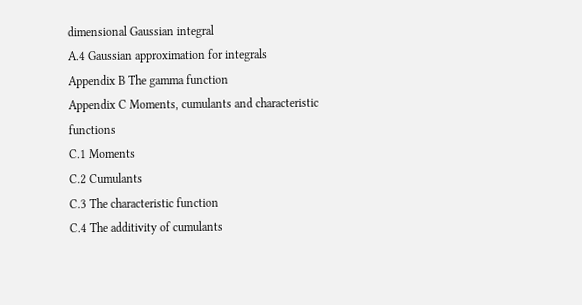dimensional Gaussian integral
A.4 Gaussian approximation for integrals
Appendix B The gamma function
Appendix C Moments, cumulants and characteristic functions
C.1 Moments
C.2 Cumulants
C.3 The characteristic function
C.4 The additivity of cumulants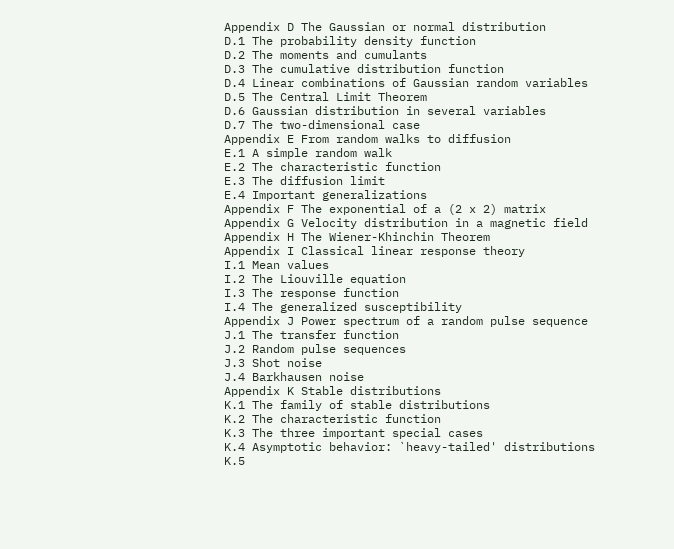Appendix D The Gaussian or normal distribution
D.1 The probability density function
D.2 The moments and cumulants
D.3 The cumulative distribution function
D.4 Linear combinations of Gaussian random variables
D.5 The Central Limit Theorem
D.6 Gaussian distribution in several variables
D.7 The two-dimensional case
Appendix E From random walks to diffusion
E.1 A simple random walk
E.2 The characteristic function
E.3 The diffusion limit
E.4 Important generalizations
Appendix F The exponential of a (2 x 2) matrix
Appendix G Velocity distribution in a magnetic field
Appendix H The Wiener-Khinchin Theorem
Appendix I Classical linear response theory
I.1 Mean values
I.2 The Liouville equation
I.3 The response function
I.4 The generalized susceptibility
Appendix J Power spectrum of a random pulse sequence
J.1 The transfer function
J.2 Random pulse sequences
J.3 Shot noise
J.4 Barkhausen noise
Appendix K Stable distributions
K.1 The family of stable distributions
K.2 The characteristic function
K.3 The three important special cases
K.4 Asymptotic behavior: `heavy-tailed' distributions
K.5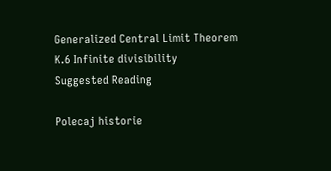Generalized Central Limit Theorem
K.6 Infinite divisibility
Suggested Reading

Polecaj historie